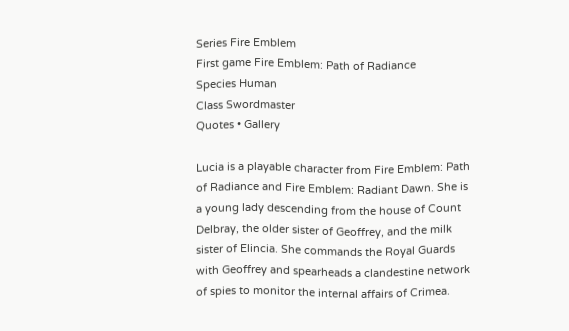Series Fire Emblem
First game Fire Emblem: Path of Radiance
Species Human
Class Swordmaster
Quotes • Gallery

Lucia is a playable character from Fire Emblem: Path of Radiance and Fire Emblem: Radiant Dawn. She is a young lady descending from the house of Count Delbray, the older sister of Geoffrey, and the milk sister of Elincia. She commands the Royal Guards with Geoffrey and spearheads a clandestine network of spies to monitor the internal affairs of Crimea.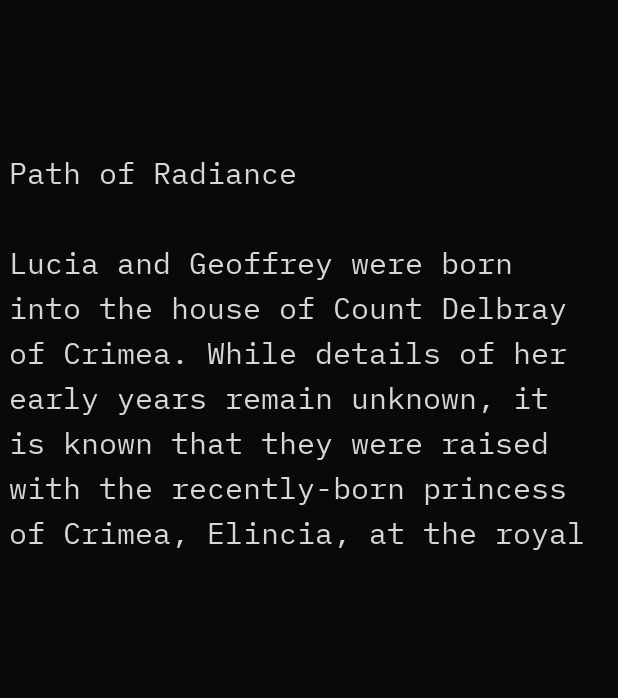Path of Radiance

Lucia and Geoffrey were born into the house of Count Delbray of Crimea. While details of her early years remain unknown, it is known that they were raised with the recently-born princess of Crimea, Elincia, at the royal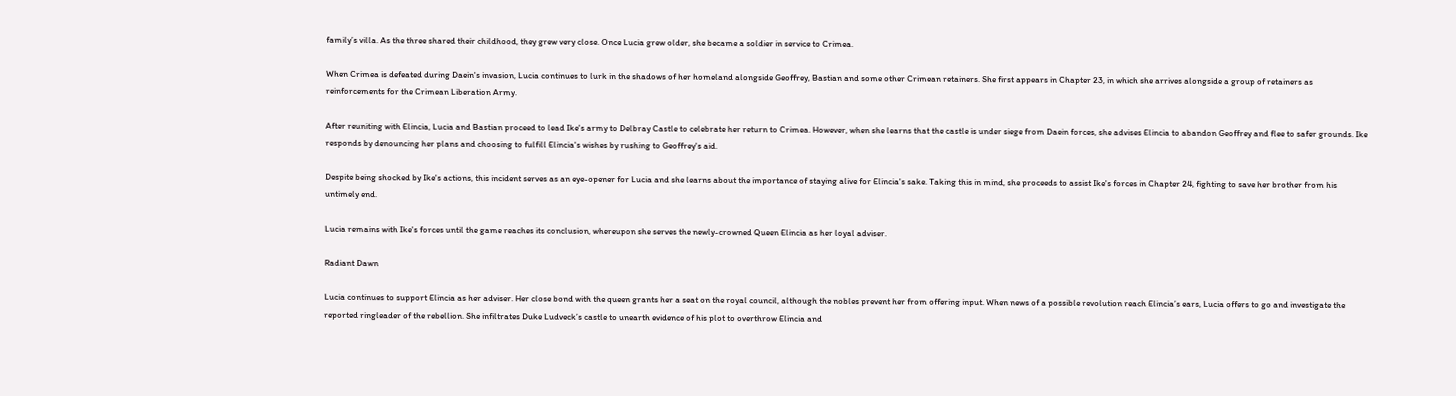family’s villa. As the three shared their childhood, they grew very close. Once Lucia grew older, she became a soldier in service to Crimea.

When Crimea is defeated during Daein's invasion, Lucia continues to lurk in the shadows of her homeland alongside Geoffrey, Bastian and some other Crimean retainers. She first appears in Chapter 23, in which she arrives alongside a group of retainers as reinforcements for the Crimean Liberation Army.

After reuniting with Elincia, Lucia and Bastian proceed to lead Ike's army to Delbray Castle to celebrate her return to Crimea. However, when she learns that the castle is under siege from Daein forces, she advises Elincia to abandon Geoffrey and flee to safer grounds. Ike responds by denouncing her plans and choosing to fulfill Elincia's wishes by rushing to Geoffrey's aid.

Despite being shocked by Ike's actions, this incident serves as an eye-opener for Lucia and she learns about the importance of staying alive for Elincia's sake. Taking this in mind, she proceeds to assist Ike's forces in Chapter 24, fighting to save her brother from his untimely end.

Lucia remains with Ike's forces until the game reaches its conclusion, whereupon she serves the newly-crowned Queen Elincia as her loyal adviser.

Radiant Dawn

Lucia continues to support Elincia as her adviser. Her close bond with the queen grants her a seat on the royal council, although the nobles prevent her from offering input. When news of a possible revolution reach Elincia’s ears, Lucia offers to go and investigate the reported ringleader of the rebellion. She infiltrates Duke Ludveck’s castle to unearth evidence of his plot to overthrow Elincia and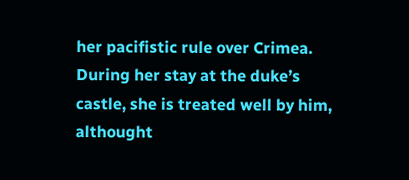her pacifistic rule over Crimea. During her stay at the duke’s castle, she is treated well by him, althought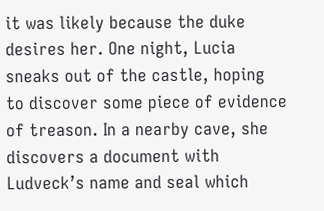it was likely because the duke desires her. One night, Lucia sneaks out of the castle, hoping to discover some piece of evidence of treason. In a nearby cave, she discovers a document with Ludveck’s name and seal which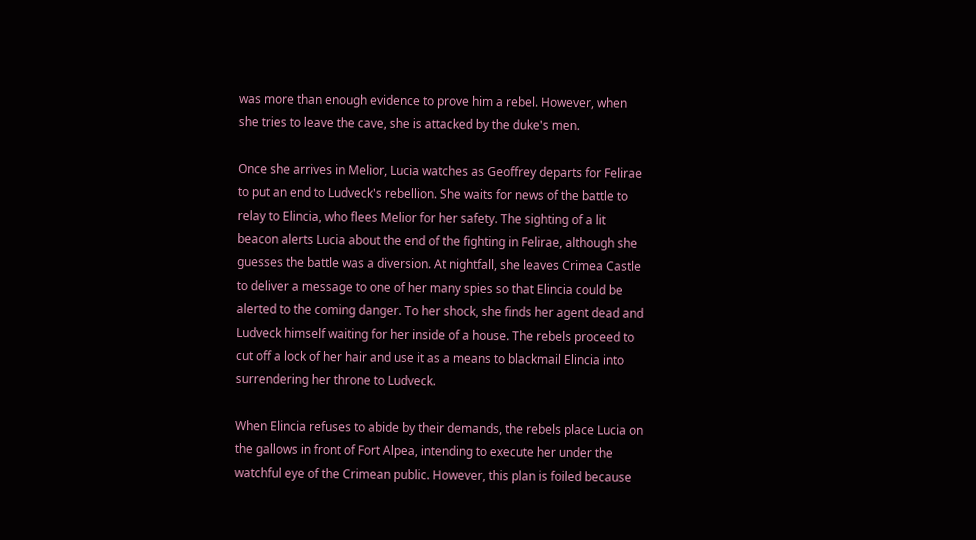was more than enough evidence to prove him a rebel. However, when she tries to leave the cave, she is attacked by the duke's men.

Once she arrives in Melior, Lucia watches as Geoffrey departs for Felirae to put an end to Ludveck's rebellion. She waits for news of the battle to relay to Elincia, who flees Melior for her safety. The sighting of a lit beacon alerts Lucia about the end of the fighting in Felirae, although she guesses the battle was a diversion. At nightfall, she leaves Crimea Castle to deliver a message to one of her many spies so that Elincia could be alerted to the coming danger. To her shock, she finds her agent dead and Ludveck himself waiting for her inside of a house. The rebels proceed to cut off a lock of her hair and use it as a means to blackmail Elincia into surrendering her throne to Ludveck.

When Elincia refuses to abide by their demands, the rebels place Lucia on the gallows in front of Fort Alpea, intending to execute her under the watchful eye of the Crimean public. However, this plan is foiled because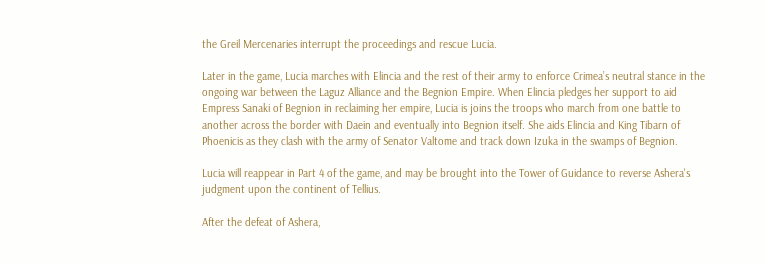the Greil Mercenaries interrupt the proceedings and rescue Lucia.

Later in the game, Lucia marches with Elincia and the rest of their army to enforce Crimea’s neutral stance in the ongoing war between the Laguz Alliance and the Begnion Empire. When Elincia pledges her support to aid Empress Sanaki of Begnion in reclaiming her empire, Lucia is joins the troops who march from one battle to another across the border with Daein and eventually into Begnion itself. She aids Elincia and King Tibarn of Phoenicis as they clash with the army of Senator Valtome and track down Izuka in the swamps of Begnion.

Lucia will reappear in Part 4 of the game, and may be brought into the Tower of Guidance to reverse Ashera's judgment upon the continent of Tellius.

After the defeat of Ashera,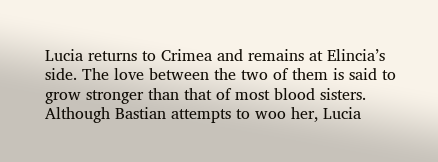Lucia returns to Crimea and remains at Elincia’s side. The love between the two of them is said to grow stronger than that of most blood sisters. Although Bastian attempts to woo her, Lucia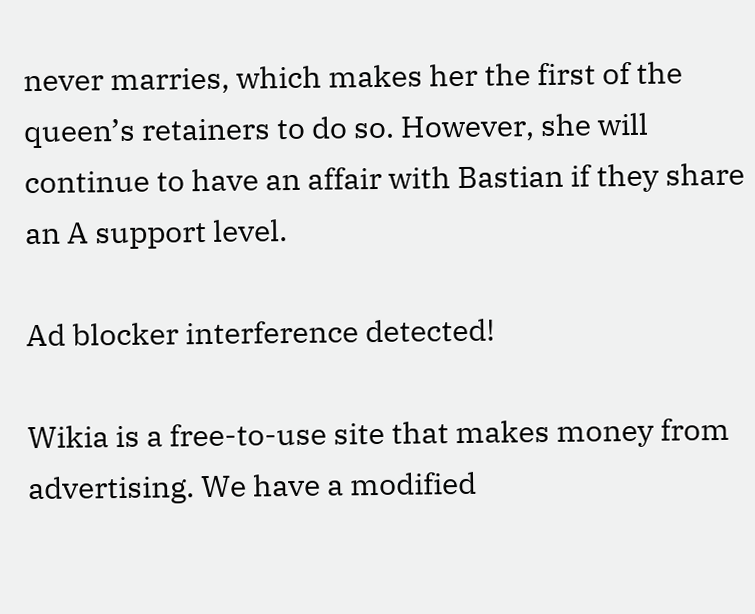never marries, which makes her the first of the queen’s retainers to do so. However, she will continue to have an affair with Bastian if they share an A support level.

Ad blocker interference detected!

Wikia is a free-to-use site that makes money from advertising. We have a modified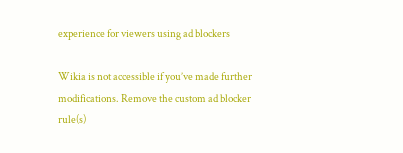experience for viewers using ad blockers

Wikia is not accessible if you’ve made further modifications. Remove the custom ad blocker rule(s)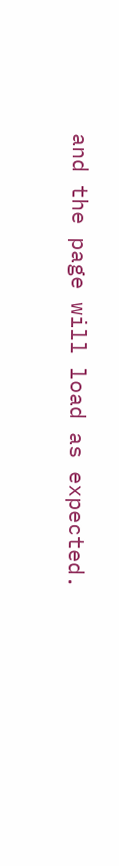and the page will load as expected.